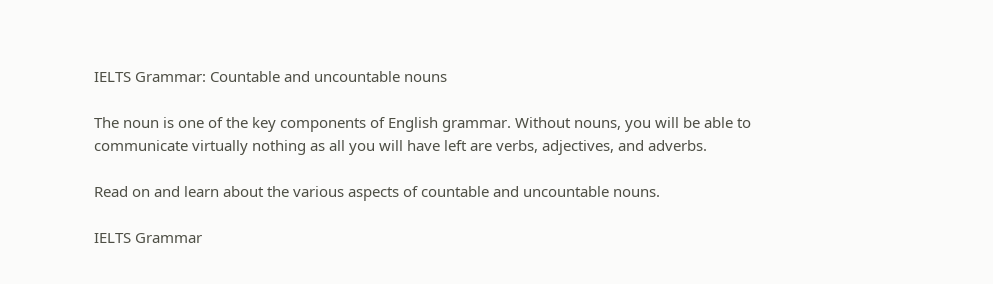IELTS Grammar: Countable and uncountable nouns

The noun is one of the key components of English grammar. Without nouns, you will be able to communicate virtually nothing as all you will have left are verbs, adjectives, and adverbs.

Read on and learn about the various aspects of countable and uncountable nouns.

IELTS Grammar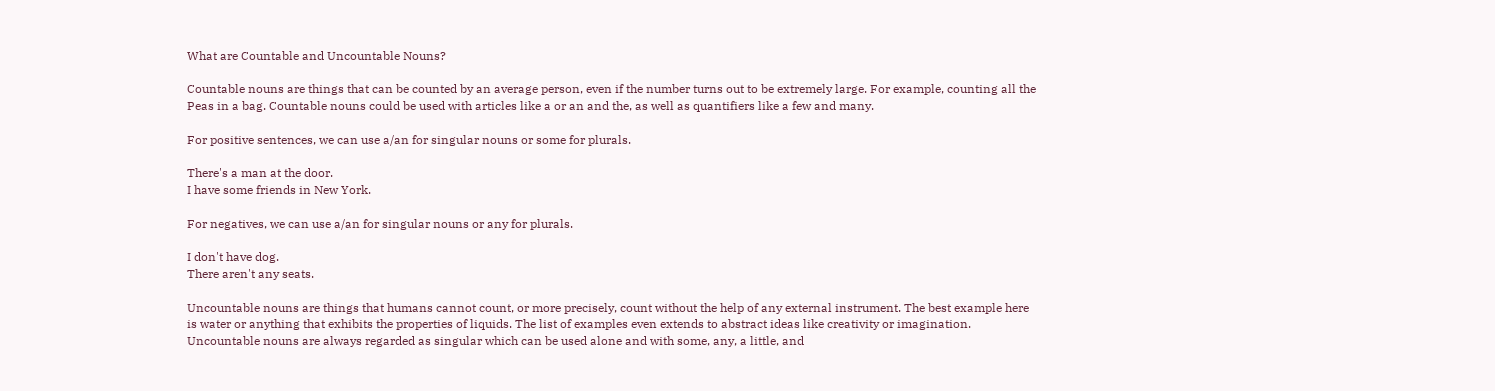What are Countable and Uncountable Nouns?

Countable nouns are things that can be counted by an average person, even if the number turns out to be extremely large. For example, counting all the Peas in a bag. Countable nouns could be used with articles like a or an and the, as well as quantifiers like a few and many.

For positive sentences, we can use a/an for singular nouns or some for plurals.

There's a man at the door.
I have some friends in New York.

For negatives, we can use a/an for singular nouns or any for plurals.

I don't have dog.
There aren't any seats.

Uncountable nouns are things that humans cannot count, or more precisely, count without the help of any external instrument. The best example here is water or anything that exhibits the properties of liquids. The list of examples even extends to abstract ideas like creativity or imagination. Uncountable nouns are always regarded as singular which can be used alone and with some, any, a little, and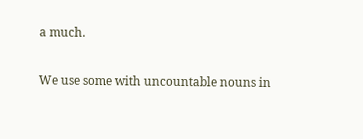a much.

We use some with uncountable nouns in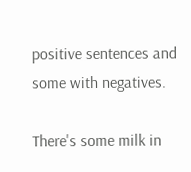positive sentences and some with negatives.

There's some milk in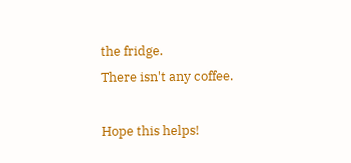the fridge.
There isn't any coffee.

Hope this helps!